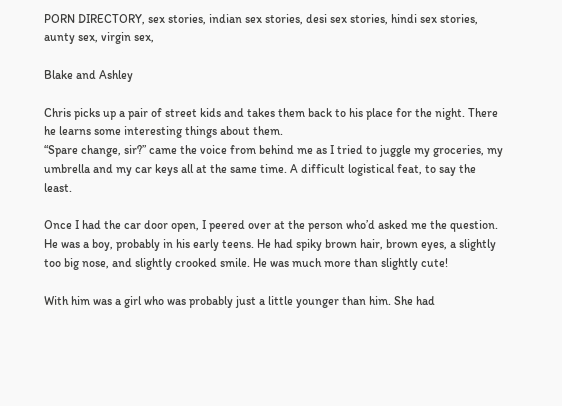PORN DIRECTORY, sex stories, indian sex stories, desi sex stories, hindi sex stories, aunty sex, virgin sex,

Blake and Ashley

Chris picks up a pair of street kids and takes them back to his place for the night. There he learns some interesting things about them.
“Spare change, sir?” came the voice from behind me as I tried to juggle my groceries, my umbrella and my car keys all at the same time. A difficult logistical feat, to say the least.

Once I had the car door open, I peered over at the person who’d asked me the question. He was a boy, probably in his early teens. He had spiky brown hair, brown eyes, a slightly too big nose, and slightly crooked smile. He was much more than slightly cute!

With him was a girl who was probably just a little younger than him. She had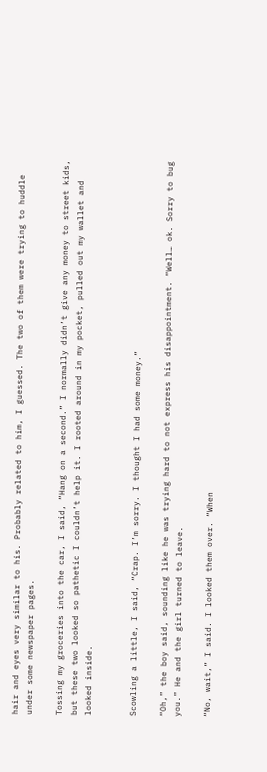hair and eyes very similar to his. Probably related to him, I guessed. The two of them were trying to huddle under some newspaper pages.

Tossing my groceries into the car, I said, “Hang on a second.” I normally didn’t give any money to street kids, but these two looked so pathetic I couldn’t help it. I rooted around in my pocket, pulled out my wallet and looked inside.


Scowling a little, I said, “Crap. I’m sorry. I thought I had some money.”

“Oh,” the boy said, sounding like he was trying hard to not express his disappointment. “Well… ok. Sorry to bug you.” He and the girl turned to leave.

“No, wait,” I said. I looked them over. “When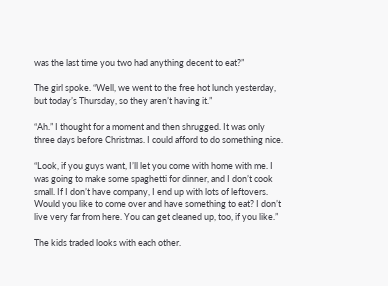was the last time you two had anything decent to eat?”

The girl spoke. “Well, we went to the free hot lunch yesterday, but today’s Thursday, so they aren’t having it.”

“Ah.” I thought for a moment and then shrugged. It was only three days before Christmas. I could afford to do something nice.

“Look, if you guys want, I’ll let you come with home with me. I was going to make some spaghetti for dinner, and I don’t cook small. If I don’t have company, I end up with lots of leftovers. Would you like to come over and have something to eat? I don’t live very far from here. You can get cleaned up, too, if you like.”

The kids traded looks with each other.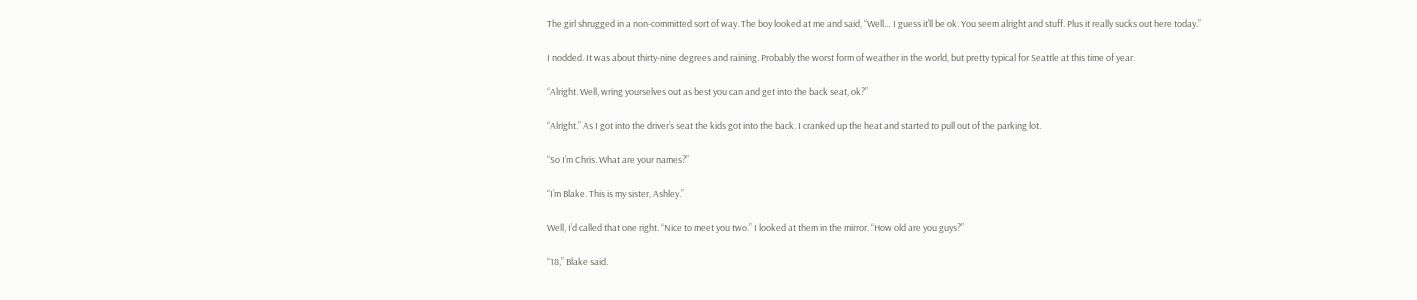The girl shrugged in a non-committed sort of way. The boy looked at me and said, “Well… I guess it’ll be ok. You seem alright and stuff. Plus it really sucks out here today.”

I nodded. It was about thirty-nine degrees and raining. Probably the worst form of weather in the world, but pretty typical for Seattle at this time of year.

“Alright. Well, wring yourselves out as best you can and get into the back seat, ok?”

“Alright.” As I got into the driver’s seat the kids got into the back. I cranked up the heat and started to pull out of the parking lot.

“So I’m Chris. What are your names?”

“I’m Blake. This is my sister, Ashley.”

Well, I’d called that one right. “Nice to meet you two.” I looked at them in the mirror. “How old are you guys?”

“18,” Blake said.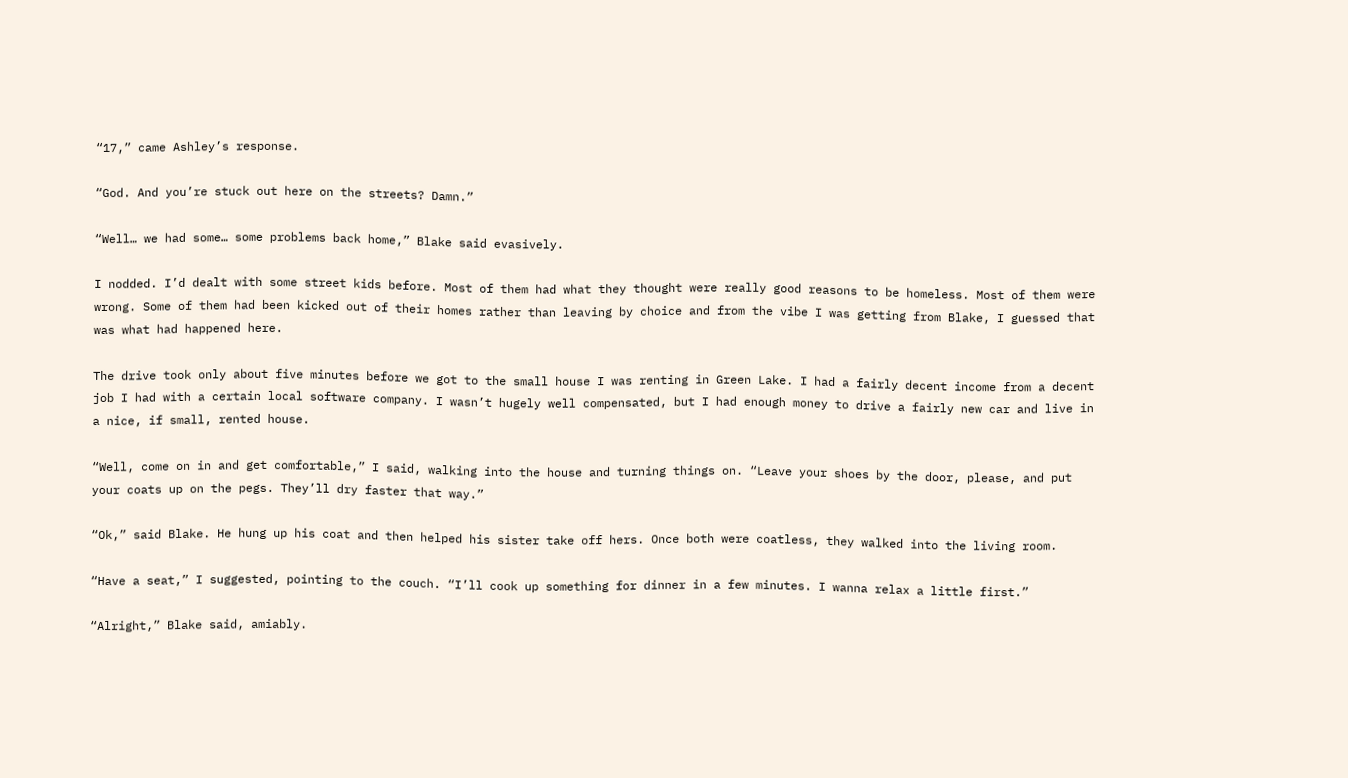“17,” came Ashley’s response.

“God. And you’re stuck out here on the streets? Damn.”

“Well… we had some… some problems back home,” Blake said evasively.

I nodded. I’d dealt with some street kids before. Most of them had what they thought were really good reasons to be homeless. Most of them were wrong. Some of them had been kicked out of their homes rather than leaving by choice and from the vibe I was getting from Blake, I guessed that was what had happened here.

The drive took only about five minutes before we got to the small house I was renting in Green Lake. I had a fairly decent income from a decent job I had with a certain local software company. I wasn’t hugely well compensated, but I had enough money to drive a fairly new car and live in a nice, if small, rented house.

“Well, come on in and get comfortable,” I said, walking into the house and turning things on. “Leave your shoes by the door, please, and put your coats up on the pegs. They’ll dry faster that way.”

“Ok,” said Blake. He hung up his coat and then helped his sister take off hers. Once both were coatless, they walked into the living room.

“Have a seat,” I suggested, pointing to the couch. “I’ll cook up something for dinner in a few minutes. I wanna relax a little first.”

“Alright,” Blake said, amiably.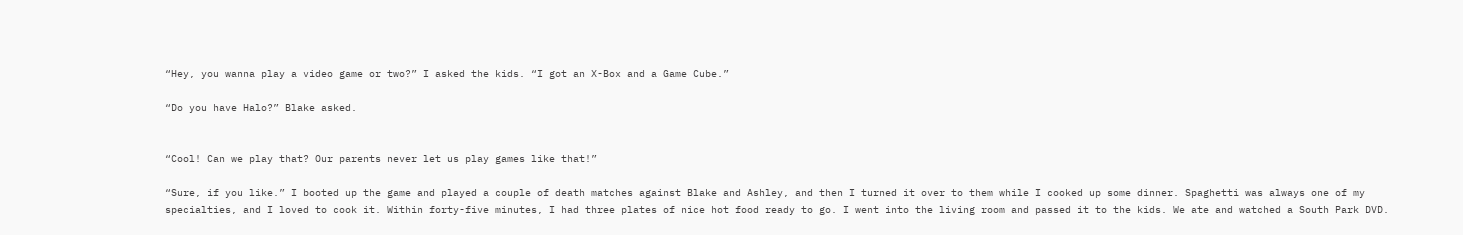“Hey, you wanna play a video game or two?” I asked the kids. “I got an X-Box and a Game Cube.”

“Do you have Halo?” Blake asked.


“Cool! Can we play that? Our parents never let us play games like that!”

“Sure, if you like.” I booted up the game and played a couple of death matches against Blake and Ashley, and then I turned it over to them while I cooked up some dinner. Spaghetti was always one of my specialties, and I loved to cook it. Within forty-five minutes, I had three plates of nice hot food ready to go. I went into the living room and passed it to the kids. We ate and watched a South Park DVD.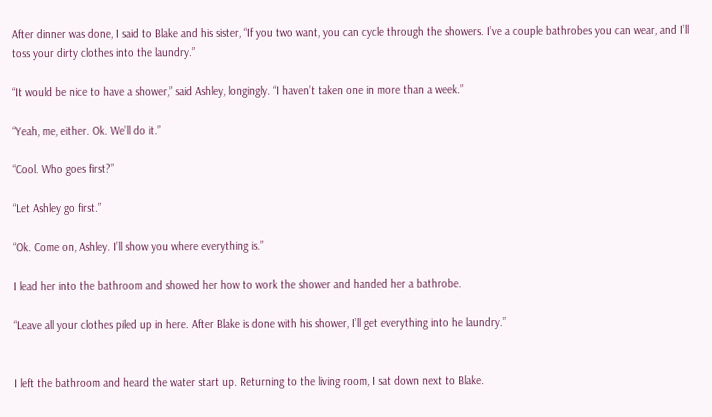After dinner was done, I said to Blake and his sister, “If you two want, you can cycle through the showers. I’ve a couple bathrobes you can wear, and I’ll toss your dirty clothes into the laundry.”

“It would be nice to have a shower,” said Ashley, longingly. “I haven’t taken one in more than a week.”

“Yeah, me, either. Ok. We’ll do it.”

“Cool. Who goes first?”

“Let Ashley go first.”

“Ok. Come on, Ashley. I’ll show you where everything is.”

I lead her into the bathroom and showed her how to work the shower and handed her a bathrobe.

“Leave all your clothes piled up in here. After Blake is done with his shower, I’ll get everything into he laundry.”


I left the bathroom and heard the water start up. Returning to the living room, I sat down next to Blake.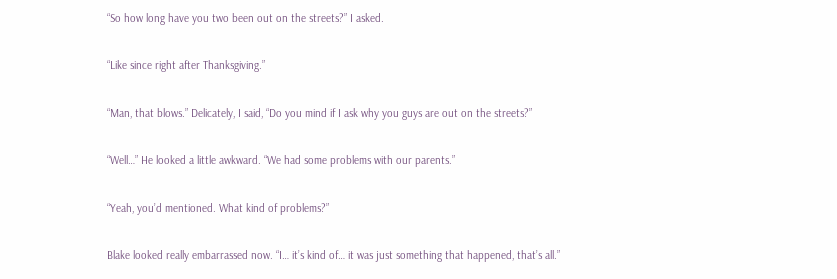“So how long have you two been out on the streets?” I asked.

“Like since right after Thanksgiving.”

“Man, that blows.” Delicately, I said, “Do you mind if I ask why you guys are out on the streets?”

“Well…” He looked a little awkward. “We had some problems with our parents.”

“Yeah, you’d mentioned. What kind of problems?”

Blake looked really embarrassed now. “I… it’s kind of… it was just something that happened, that’s all.”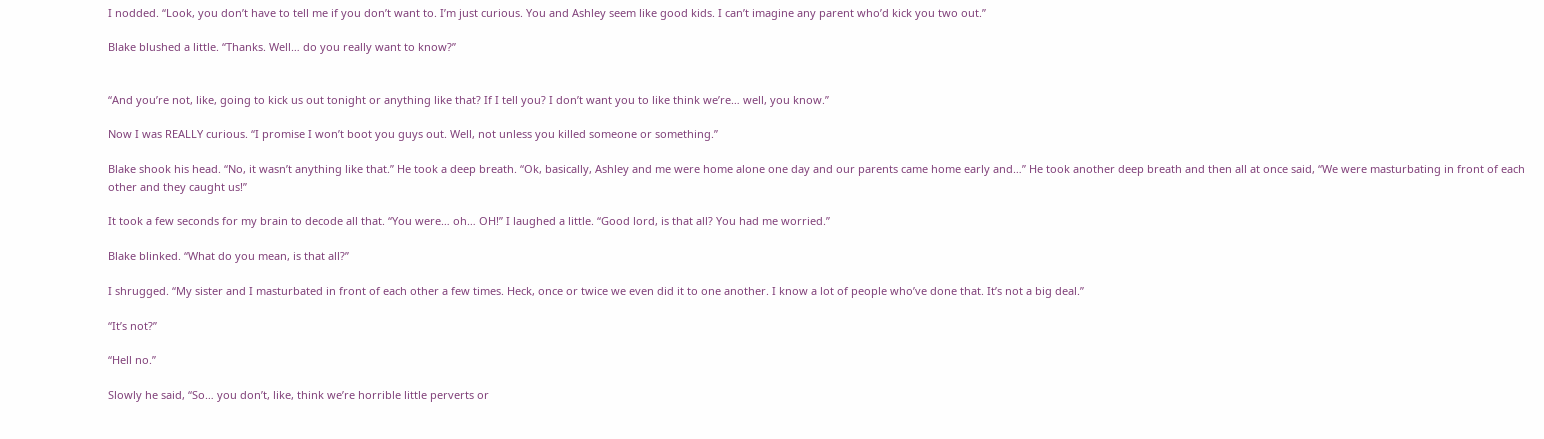I nodded. “Look, you don’t have to tell me if you don’t want to. I’m just curious. You and Ashley seem like good kids. I can’t imagine any parent who’d kick you two out.”

Blake blushed a little. “Thanks. Well… do you really want to know?”


“And you’re not, like, going to kick us out tonight or anything like that? If I tell you? I don’t want you to like think we’re… well, you know.”

Now I was REALLY curious. “I promise I won’t boot you guys out. Well, not unless you killed someone or something.”

Blake shook his head. “No, it wasn’t anything like that.” He took a deep breath. “Ok, basically, Ashley and me were home alone one day and our parents came home early and…” He took another deep breath and then all at once said, “We were masturbating in front of each other and they caught us!”

It took a few seconds for my brain to decode all that. “You were… oh… OH!” I laughed a little. “Good lord, is that all? You had me worried.”

Blake blinked. “What do you mean, is that all?”

I shrugged. “My sister and I masturbated in front of each other a few times. Heck, once or twice we even did it to one another. I know a lot of people who’ve done that. It’s not a big deal.”

“It’s not?”

“Hell no.”

Slowly he said, “So… you don’t, like, think we’re horrible little perverts or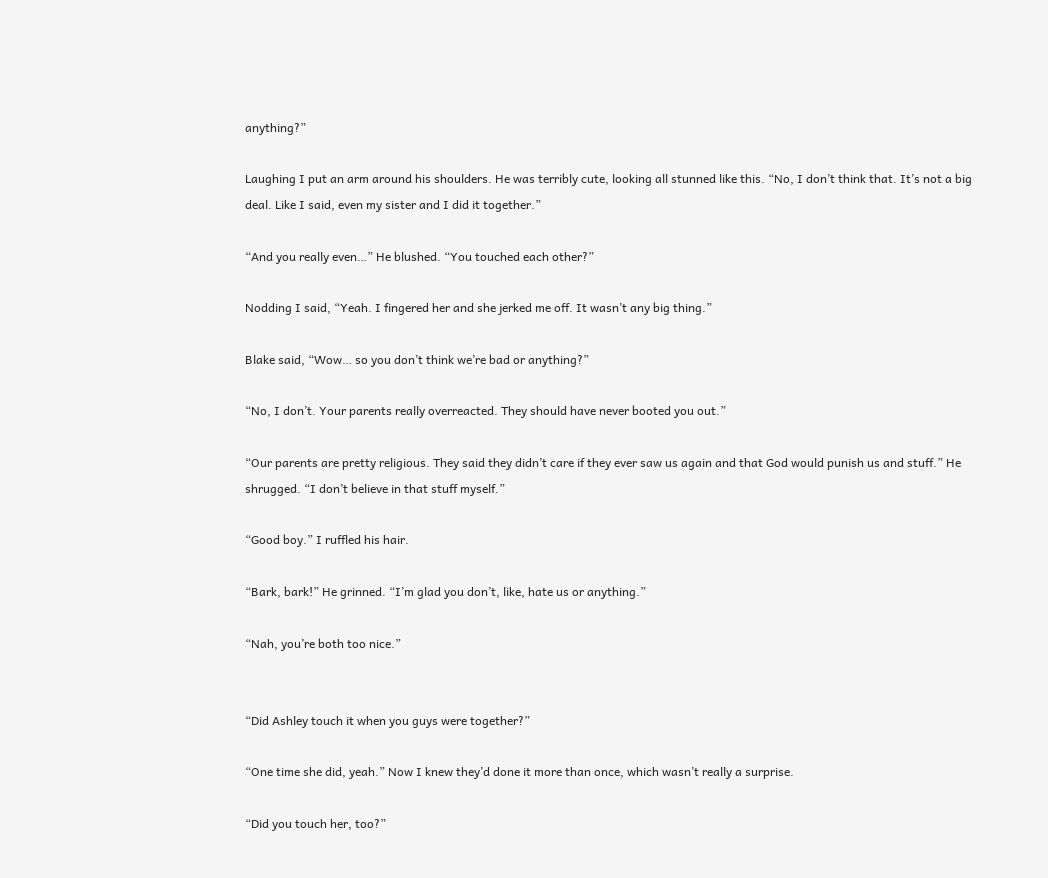anything?”

Laughing I put an arm around his shoulders. He was terribly cute, looking all stunned like this. “No, I don’t think that. It’s not a big deal. Like I said, even my sister and I did it together.”

“And you really even…” He blushed. “You touched each other?”

Nodding I said, “Yeah. I fingered her and she jerked me off. It wasn’t any big thing.”

Blake said, “Wow… so you don’t think we’re bad or anything?”

“No, I don’t. Your parents really overreacted. They should have never booted you out.”

“Our parents are pretty religious. They said they didn’t care if they ever saw us again and that God would punish us and stuff.” He shrugged. “I don’t believe in that stuff myself.”

“Good boy.” I ruffled his hair.

“Bark, bark!” He grinned. “I’m glad you don’t, like, hate us or anything.”

“Nah, you’re both too nice.”


“Did Ashley touch it when you guys were together?”

“One time she did, yeah.” Now I knew they’d done it more than once, which wasn’t really a surprise.

“Did you touch her, too?”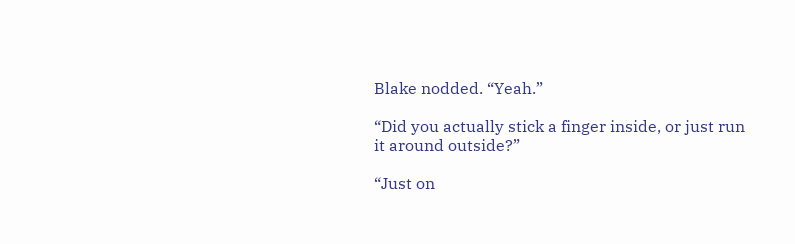Blake nodded. “Yeah.”

“Did you actually stick a finger inside, or just run it around outside?”

“Just on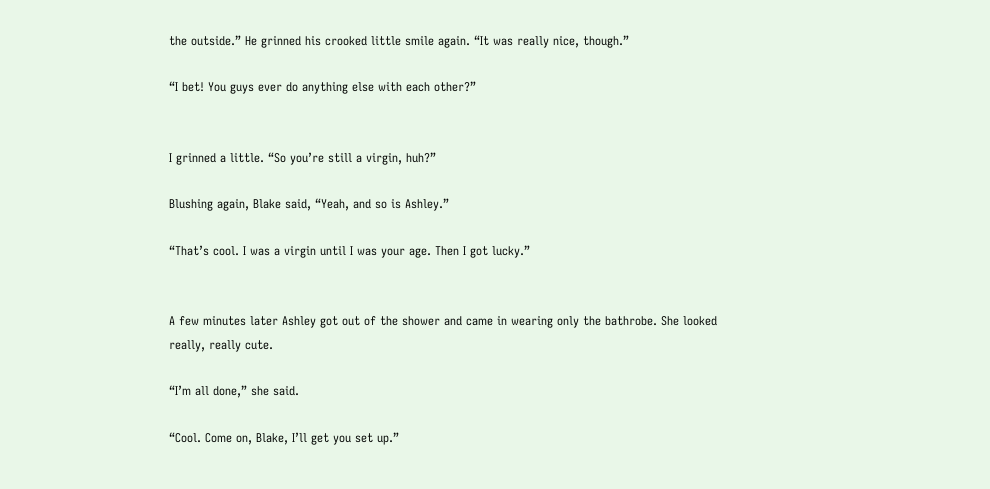the outside.” He grinned his crooked little smile again. “It was really nice, though.”

“I bet! You guys ever do anything else with each other?”


I grinned a little. “So you’re still a virgin, huh?”

Blushing again, Blake said, “Yeah, and so is Ashley.”

“That’s cool. I was a virgin until I was your age. Then I got lucky.”


A few minutes later Ashley got out of the shower and came in wearing only the bathrobe. She looked really, really cute.

“I’m all done,” she said.

“Cool. Come on, Blake, I’ll get you set up.”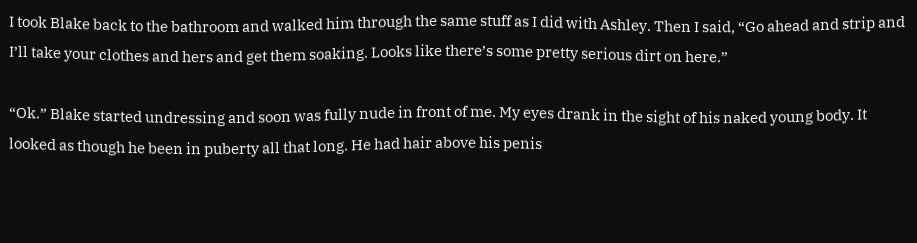I took Blake back to the bathroom and walked him through the same stuff as I did with Ashley. Then I said, “Go ahead and strip and I’ll take your clothes and hers and get them soaking. Looks like there’s some pretty serious dirt on here.”

“Ok.” Blake started undressing and soon was fully nude in front of me. My eyes drank in the sight of his naked young body. It looked as though he been in puberty all that long. He had hair above his penis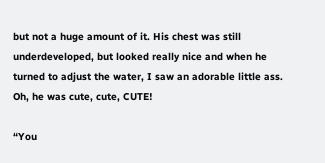but not a huge amount of it. His chest was still underdeveloped, but looked really nice and when he turned to adjust the water, I saw an adorable little ass. Oh, he was cute, cute, CUTE!

“You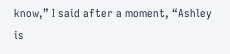know,” I said after a moment, “Ashley is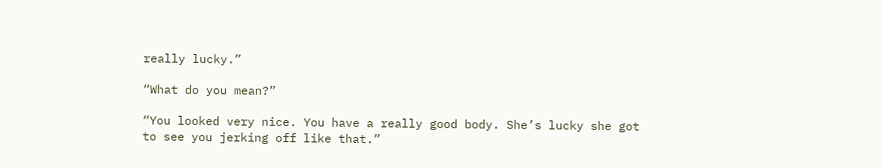really lucky.”

“What do you mean?”

“You looked very nice. You have a really good body. She’s lucky she got to see you jerking off like that.”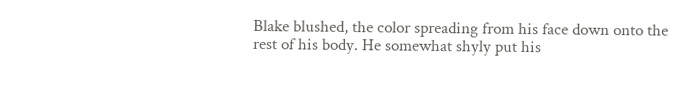Blake blushed, the color spreading from his face down onto the rest of his body. He somewhat shyly put his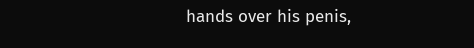hands over his penis,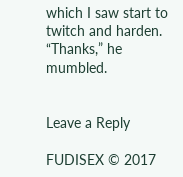which I saw start to twitch and harden. “Thanks,” he mumbled.


Leave a Reply

FUDISEX © 2017